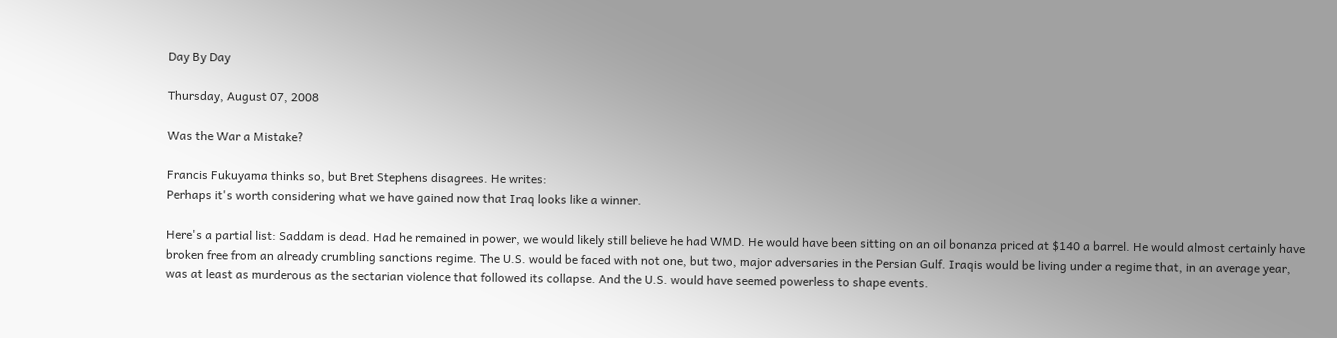Day By Day

Thursday, August 07, 2008

Was the War a Mistake?

Francis Fukuyama thinks so, but Bret Stephens disagrees. He writes:
Perhaps it's worth considering what we have gained now that Iraq looks like a winner.

Here's a partial list: Saddam is dead. Had he remained in power, we would likely still believe he had WMD. He would have been sitting on an oil bonanza priced at $140 a barrel. He would almost certainly have broken free from an already crumbling sanctions regime. The U.S. would be faced with not one, but two, major adversaries in the Persian Gulf. Iraqis would be living under a regime that, in an average year, was at least as murderous as the sectarian violence that followed its collapse. And the U.S. would have seemed powerless to shape events.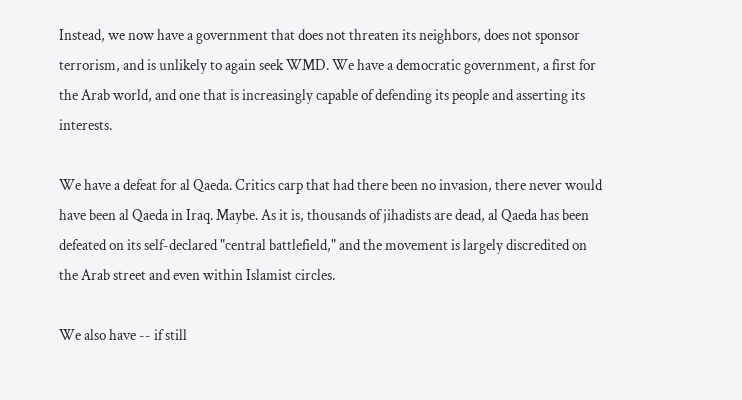Instead, we now have a government that does not threaten its neighbors, does not sponsor terrorism, and is unlikely to again seek WMD. We have a democratic government, a first for the Arab world, and one that is increasingly capable of defending its people and asserting its interests.

We have a defeat for al Qaeda. Critics carp that had there been no invasion, there never would have been al Qaeda in Iraq. Maybe. As it is, thousands of jihadists are dead, al Qaeda has been defeated on its self-declared "central battlefield," and the movement is largely discredited on the Arab street and even within Islamist circles.

We also have -- if still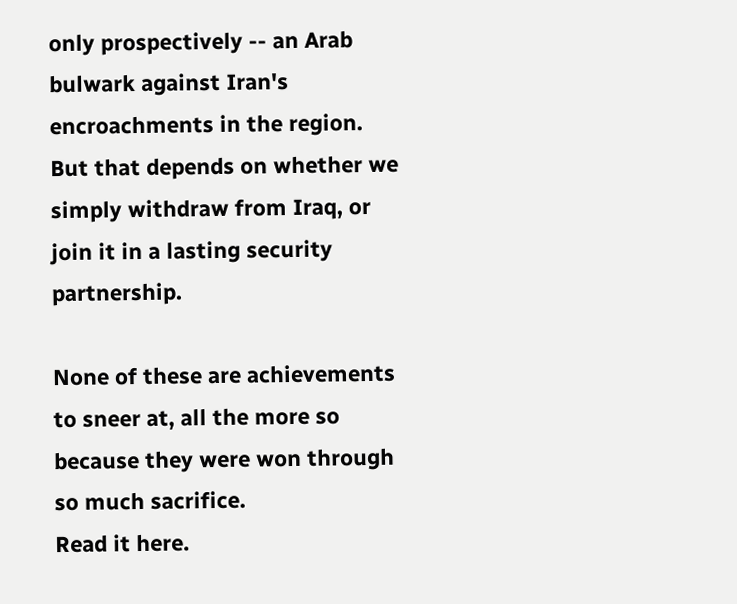only prospectively -- an Arab bulwark against Iran's encroachments in the region. But that depends on whether we simply withdraw from Iraq, or join it in a lasting security partnership.

None of these are achievements to sneer at, all the more so because they were won through so much sacrifice.
Read it here.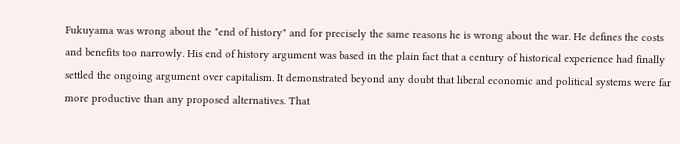Fukuyama was wrong about the "end of history" and for precisely the same reasons he is wrong about the war. He defines the costs and benefits too narrowly. His end of history argument was based in the plain fact that a century of historical experience had finally settled the ongoing argument over capitalism. It demonstrated beyond any doubt that liberal economic and political systems were far more productive than any proposed alternatives. That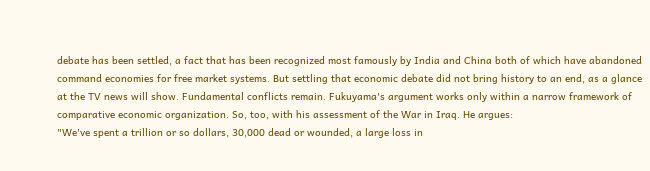debate has been settled, a fact that has been recognized most famously by India and China both of which have abandoned command economies for free market systems. But settling that economic debate did not bring history to an end, as a glance at the TV news will show. Fundamental conflicts remain. Fukuyama's argument works only within a narrow framework of comparative economic organization. So, too, with his assessment of the War in Iraq. He argues:
"We've spent a trillion or so dollars, 30,000 dead or wounded, a large loss in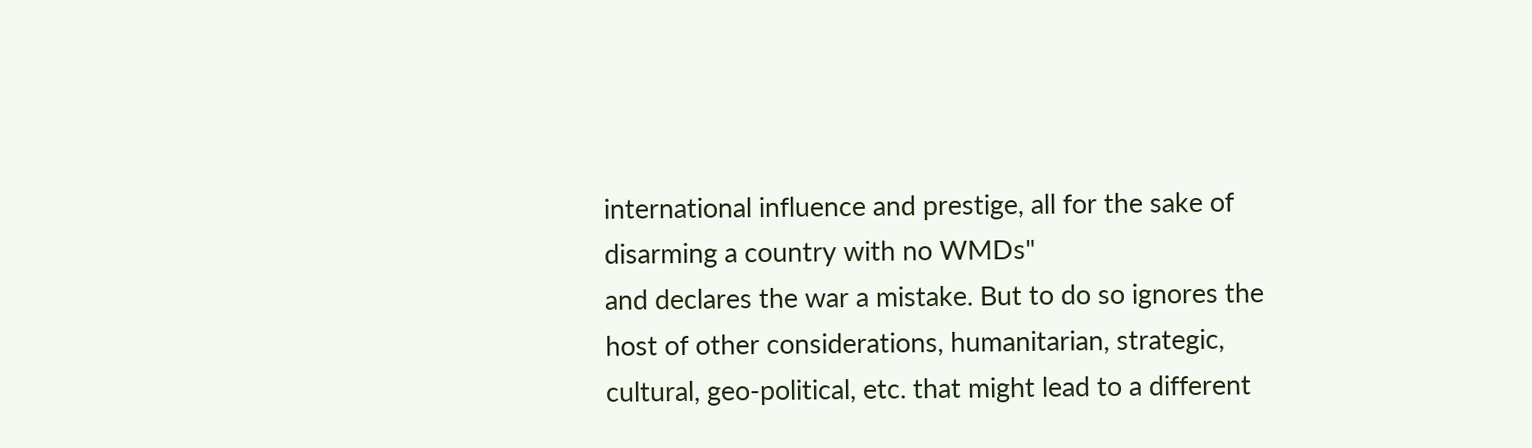international influence and prestige, all for the sake of disarming a country with no WMDs"
and declares the war a mistake. But to do so ignores the host of other considerations, humanitarian, strategic, cultural, geo-political, etc. that might lead to a different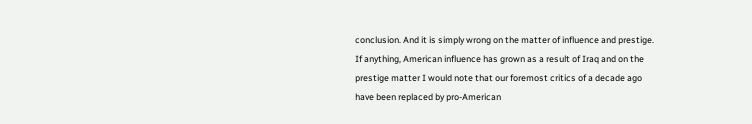conclusion. And it is simply wrong on the matter of influence and prestige. If anything, American influence has grown as a result of Iraq and on the prestige matter I would note that our foremost critics of a decade ago have been replaced by pro-American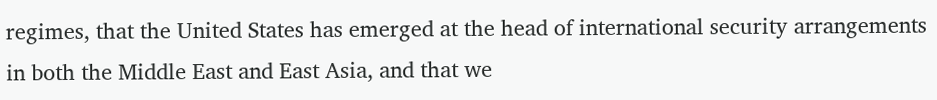regimes, that the United States has emerged at the head of international security arrangements in both the Middle East and East Asia, and that we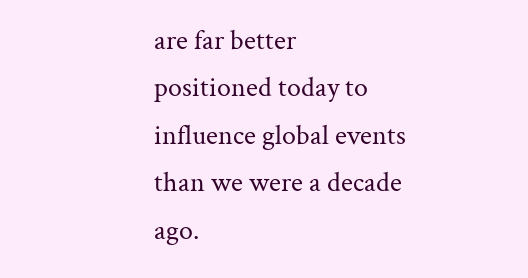are far better positioned today to influence global events than we were a decade ago.